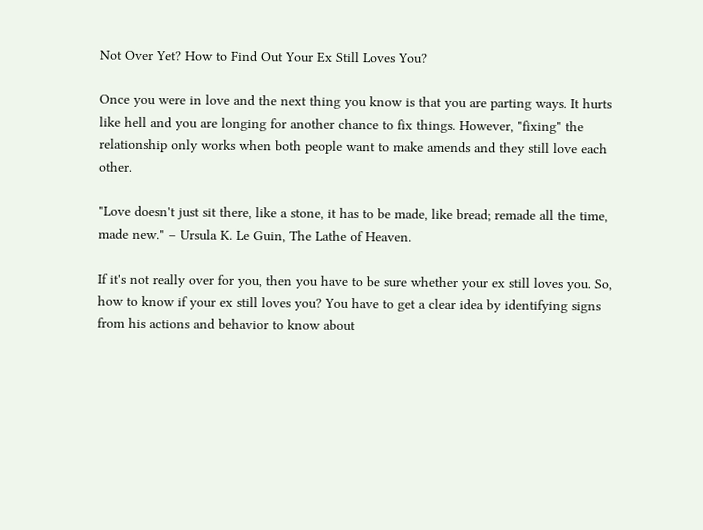Not Over Yet? How to Find Out Your Ex Still Loves You?

Once you were in love and the next thing you know is that you are parting ways. It hurts like hell and you are longing for another chance to fix things. However, "fixing" the relationship only works when both people want to make amends and they still love each other.

"Love doesn't just sit there, like a stone, it has to be made, like bread; remade all the time, made new." – Ursula K. Le Guin, The Lathe of Heaven.

If it's not really over for you, then you have to be sure whether your ex still loves you. So, how to know if your ex still loves you? You have to get a clear idea by identifying signs from his actions and behavior to know about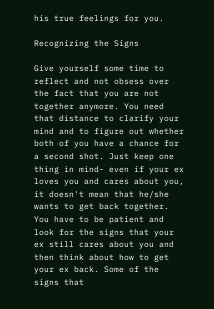his true feelings for you.

Recognizing the Signs

Give yourself some time to reflect and not obsess over the fact that you are not together anymore. You need that distance to clarify your mind and to figure out whether both of you have a chance for a second shot. Just keep one thing in mind- even if your ex loves you and cares about you, it doesn't mean that he/she wants to get back together. You have to be patient and look for the signs that your ex still cares about you and then think about how to get your ex back. Some of the signs that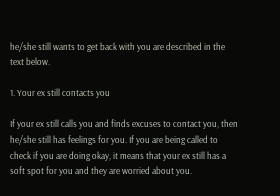he/she still wants to get back with you are described in the text below.

1. Your ex still contacts you

If your ex still calls you and finds excuses to contact you, then he/she still has feelings for you. If you are being called to check if you are doing okay, it means that your ex still has a soft spot for you and they are worried about you.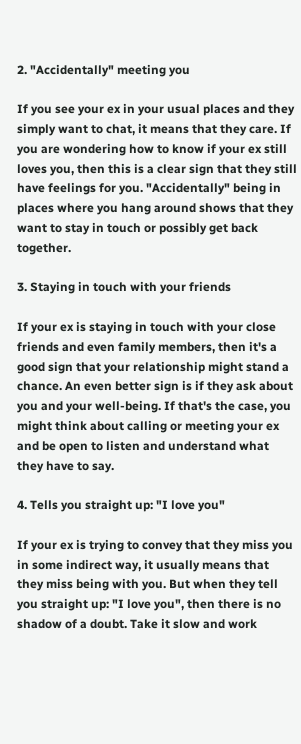2. "Accidentally" meeting you

If you see your ex in your usual places and they simply want to chat, it means that they care. If you are wondering how to know if your ex still loves you, then this is a clear sign that they still have feelings for you. "Accidentally" being in places where you hang around shows that they want to stay in touch or possibly get back together.

3. Staying in touch with your friends

If your ex is staying in touch with your close friends and even family members, then it's a good sign that your relationship might stand a chance. An even better sign is if they ask about you and your well-being. If that's the case, you might think about calling or meeting your ex and be open to listen and understand what they have to say.

4. Tells you straight up: "I love you"

If your ex is trying to convey that they miss you in some indirect way, it usually means that they miss being with you. But when they tell you straight up: "I love you", then there is no shadow of a doubt. Take it slow and work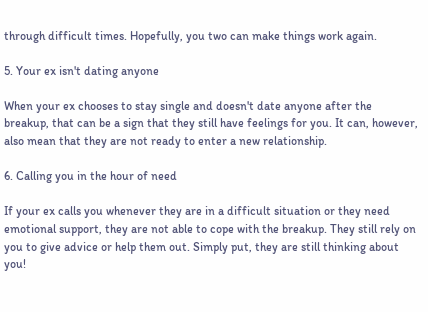through difficult times. Hopefully, you two can make things work again.

5. Your ex isn't dating anyone

When your ex chooses to stay single and doesn't date anyone after the breakup, that can be a sign that they still have feelings for you. It can, however, also mean that they are not ready to enter a new relationship.

6. Calling you in the hour of need

If your ex calls you whenever they are in a difficult situation or they need emotional support, they are not able to cope with the breakup. They still rely on you to give advice or help them out. Simply put, they are still thinking about you!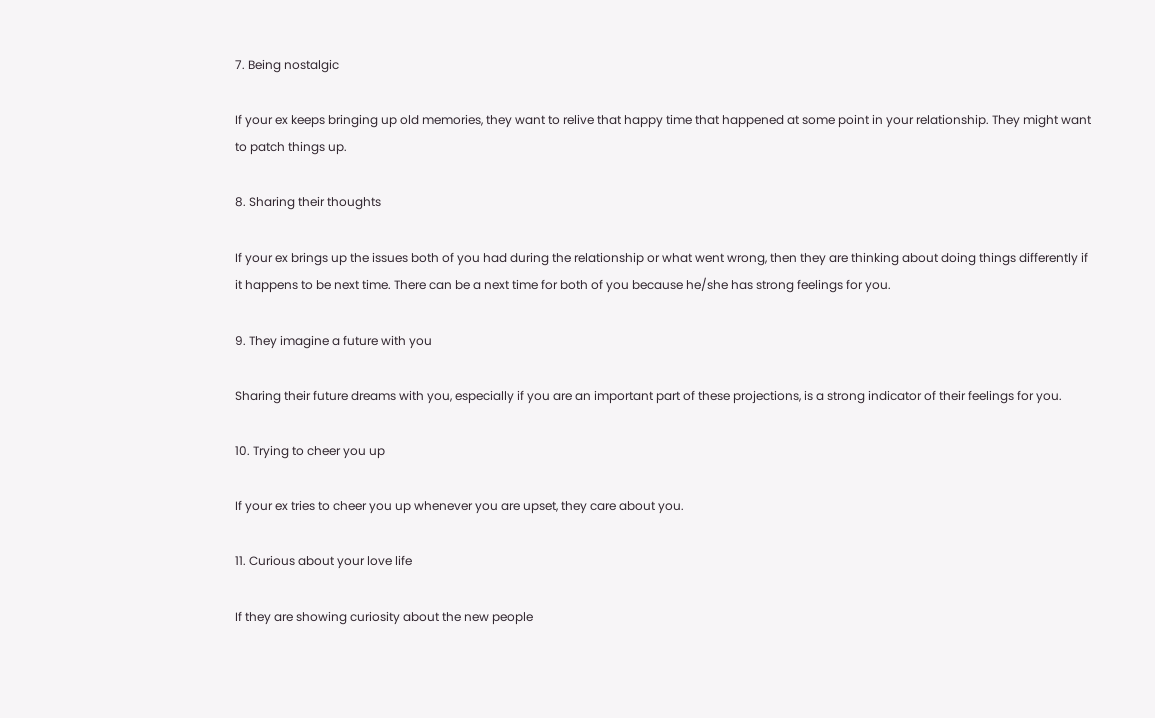7. Being nostalgic

If your ex keeps bringing up old memories, they want to relive that happy time that happened at some point in your relationship. They might want to patch things up.

8. Sharing their thoughts

If your ex brings up the issues both of you had during the relationship or what went wrong, then they are thinking about doing things differently if it happens to be next time. There can be a next time for both of you because he/she has strong feelings for you.

9. They imagine a future with you

Sharing their future dreams with you, especially if you are an important part of these projections, is a strong indicator of their feelings for you.

10. Trying to cheer you up

If your ex tries to cheer you up whenever you are upset, they care about you.

11. Curious about your love life

If they are showing curiosity about the new people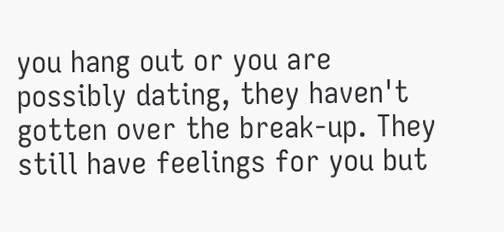you hang out or you are possibly dating, they haven't gotten over the break-up. They still have feelings for you but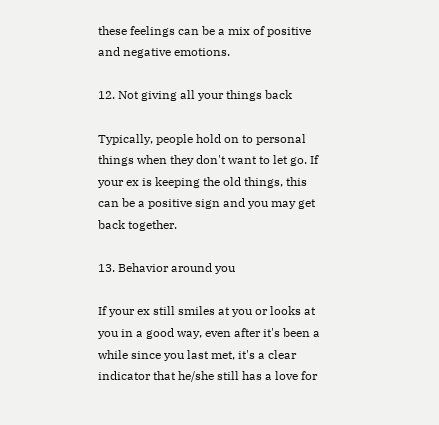these feelings can be a mix of positive and negative emotions.

12. Not giving all your things back

Typically, people hold on to personal things when they don't want to let go. If your ex is keeping the old things, this can be a positive sign and you may get back together.

13. Behavior around you

If your ex still smiles at you or looks at you in a good way, even after it's been a while since you last met, it's a clear indicator that he/she still has a love for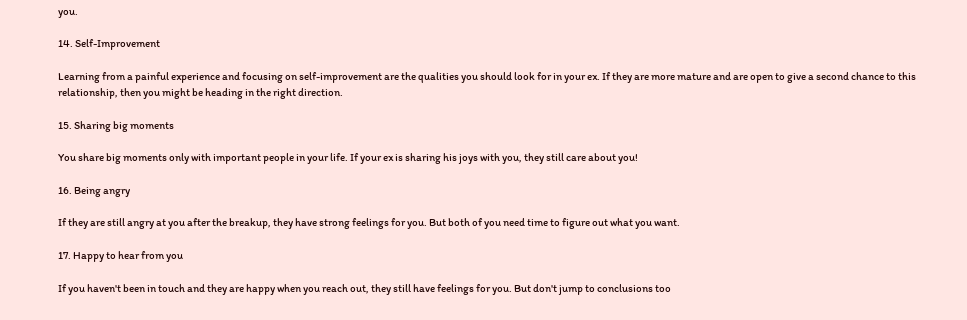you.

14. Self-Improvement

Learning from a painful experience and focusing on self-improvement are the qualities you should look for in your ex. If they are more mature and are open to give a second chance to this relationship, then you might be heading in the right direction.

15. Sharing big moments

You share big moments only with important people in your life. If your ex is sharing his joys with you, they still care about you!

16. Being angry

If they are still angry at you after the breakup, they have strong feelings for you. But both of you need time to figure out what you want.

17. Happy to hear from you

If you haven't been in touch and they are happy when you reach out, they still have feelings for you. But don't jump to conclusions too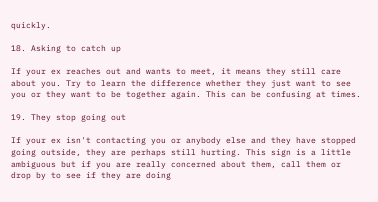quickly.

18. Asking to catch up

If your ex reaches out and wants to meet, it means they still care about you. Try to learn the difference whether they just want to see you or they want to be together again. This can be confusing at times.

19. They stop going out

If your ex isn't contacting you or anybody else and they have stopped going outside, they are perhaps still hurting. This sign is a little ambiguous but if you are really concerned about them, call them or drop by to see if they are doing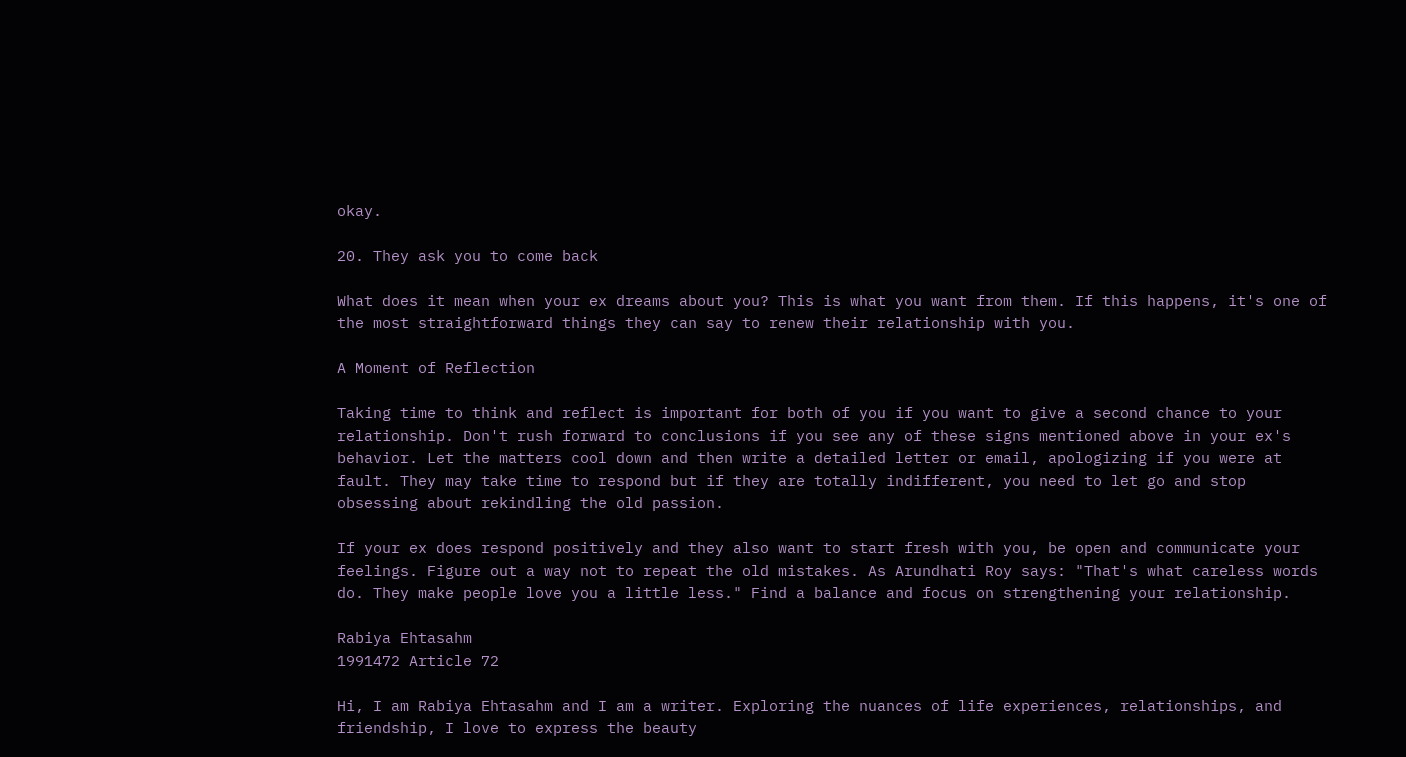okay.

20. They ask you to come back

What does it mean when your ex dreams about you? This is what you want from them. If this happens, it's one of the most straightforward things they can say to renew their relationship with you.

A Moment of Reflection

Taking time to think and reflect is important for both of you if you want to give a second chance to your relationship. Don't rush forward to conclusions if you see any of these signs mentioned above in your ex's behavior. Let the matters cool down and then write a detailed letter or email, apologizing if you were at fault. They may take time to respond but if they are totally indifferent, you need to let go and stop obsessing about rekindling the old passion.

If your ex does respond positively and they also want to start fresh with you, be open and communicate your feelings. Figure out a way not to repeat the old mistakes. As Arundhati Roy says: "That's what careless words do. They make people love you a little less." Find a balance and focus on strengthening your relationship.

Rabiya Ehtasahm
1991472 Article 72

Hi, I am Rabiya Ehtasahm and I am a writer. Exploring the nuances of life experiences, relationships, and friendship, I love to express the beauty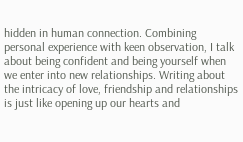hidden in human connection. Combining personal experience with keen observation, I talk about being confident and being yourself when we enter into new relationships. Writing about the intricacy of love, friendship and relationships is just like opening up our hearts and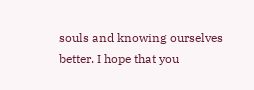souls and knowing ourselves better. I hope that you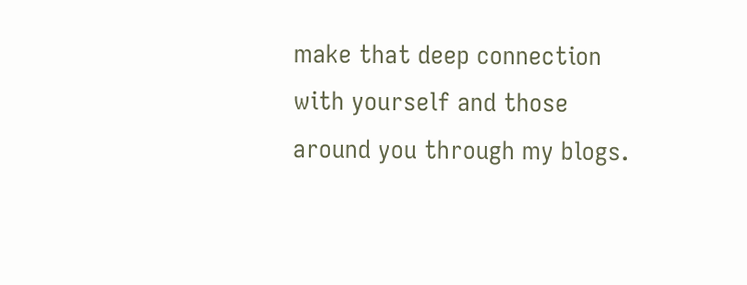make that deep connection with yourself and those around you through my blogs.